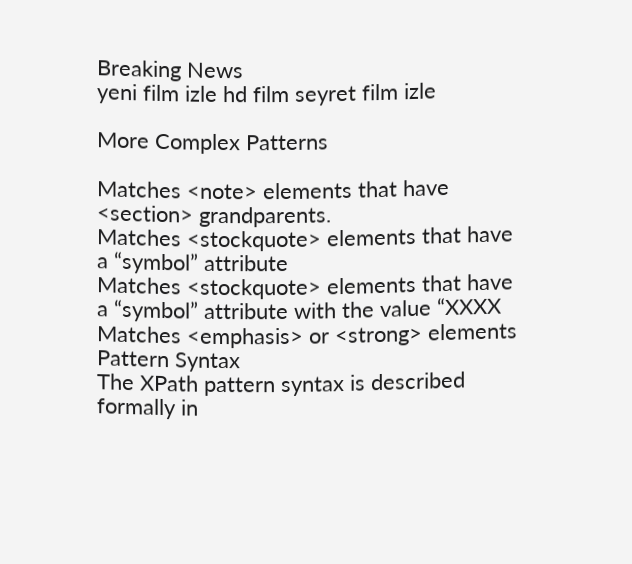Breaking News
yeni film izle hd film seyret film izle

More Complex Patterns

Matches <note> elements that have <section> grandparents.
Matches <stockquote> elements that have a “symbol” attribute
Matches <stockquote> elements that have a “symbol” attribute with the value “XXXX
Matches <emphasis> or <strong> elements
Pattern Syntax
The XPath pattern syntax is described formally in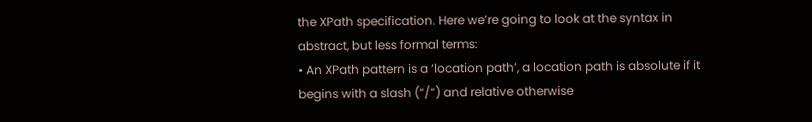the XPath specification. Here we’re going to look at the syntax in abstract, but less formal terms:
• An XPath pattern is a ‘location path’, a location path is absolute if it begins with a slash (“/”) and relative otherwise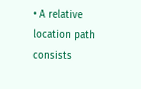• A relative location path consists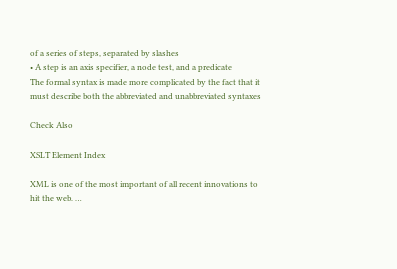of a series of steps, separated by slashes
• A step is an axis specifier, a node test, and a predicate
The formal syntax is made more complicated by the fact that it must describe both the abbreviated and unabbreviated syntaxes

Check Also

XSLT Element Index

XML is one of the most important of all recent innovations to hit the web. …